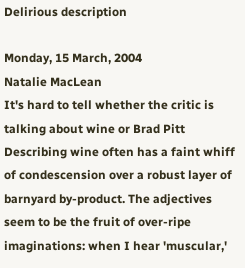Delirious description

Monday, 15 March, 2004
Natalie MacLean
It's hard to tell whether the critic is talking about wine or Brad Pitt
Describing wine often has a faint whiff of condescension over a robust layer of barnyard by-product. The adjectives seem to be the fruit of over-ripe imaginations: when I hear 'muscular,'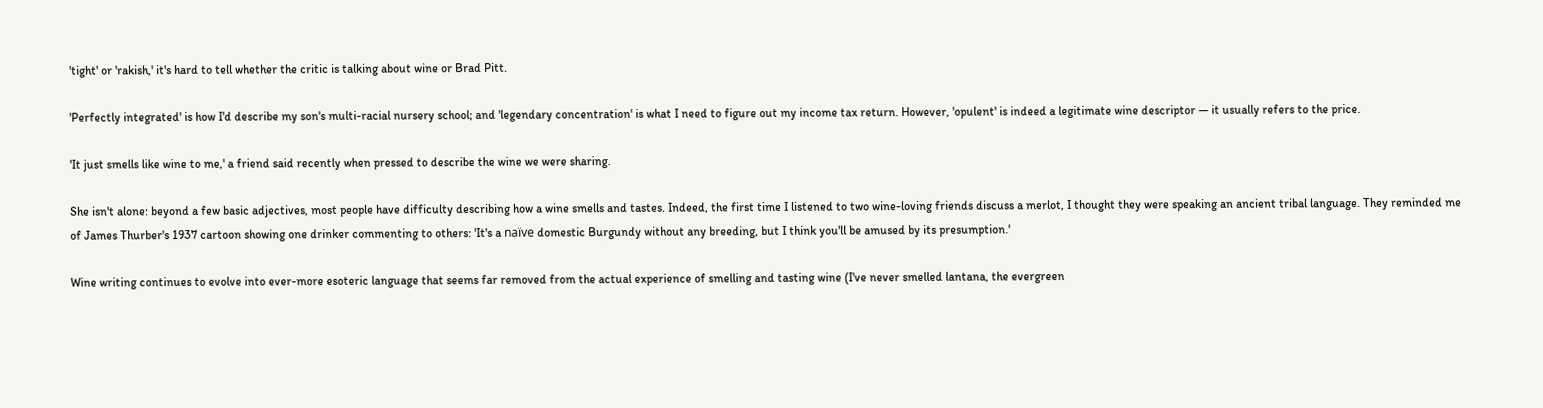'tight' or 'rakish,' it's hard to tell whether the critic is talking about wine or Brad Pitt.

'Perfectly integrated' is how I'd describe my son's multi-racial nursery school; and 'legendary concentration' is what I need to figure out my income tax return. However, 'opulent' is indeed a legitimate wine descriptor — it usually refers to the price.

'It just smells like wine to me,' a friend said recently when pressed to describe the wine we were sharing.

She isn't alone: beyond a few basic adjectives, most people have difficulty describing how a wine smells and tastes. Indeed, the first time I listened to two wine-loving friends discuss a merlot, I thought they were speaking an ancient tribal language. They reminded me of James Thurber's 1937 cartoon showing one drinker commenting to others: 'It's a naïve domestic Burgundy without any breeding, but I think you'll be amused by its presumption.'

Wine writing continues to evolve into ever-more esoteric language that seems far removed from the actual experience of smelling and tasting wine (I've never smelled lantana, the evergreen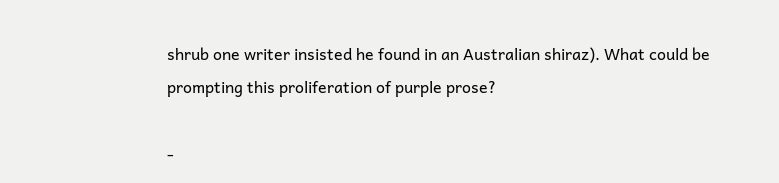shrub one writer insisted he found in an Australian shiraz). What could be prompting this proliferation of purple prose?

-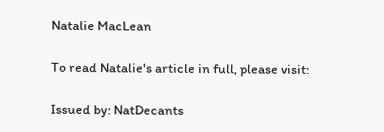Natalie MacLean

To read Natalie's article in full, please visit:

Issued by: NatDecants